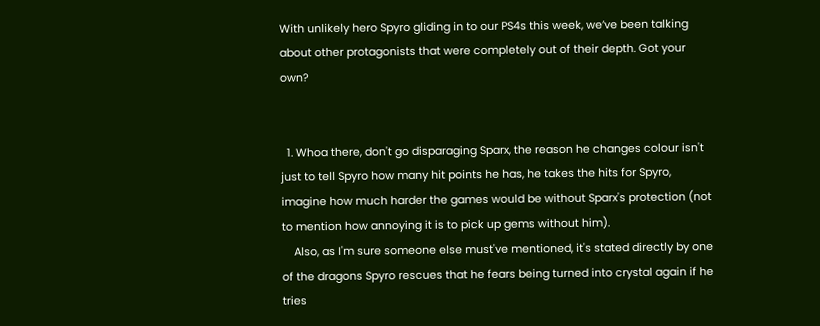With unlikely hero Spyro gliding in to our PS4s this week, we’ve been talking about other protagonists that were completely out of their depth. Got your own?


  1. Whoa there, don't go disparaging Sparx, the reason he changes colour isn't just to tell Spyro how many hit points he has, he takes the hits for Spyro, imagine how much harder the games would be without Sparx's protection (not to mention how annoying it is to pick up gems without him).
    Also, as I'm sure someone else must've mentioned, it's stated directly by one of the dragons Spyro rescues that he fears being turned into crystal again if he tries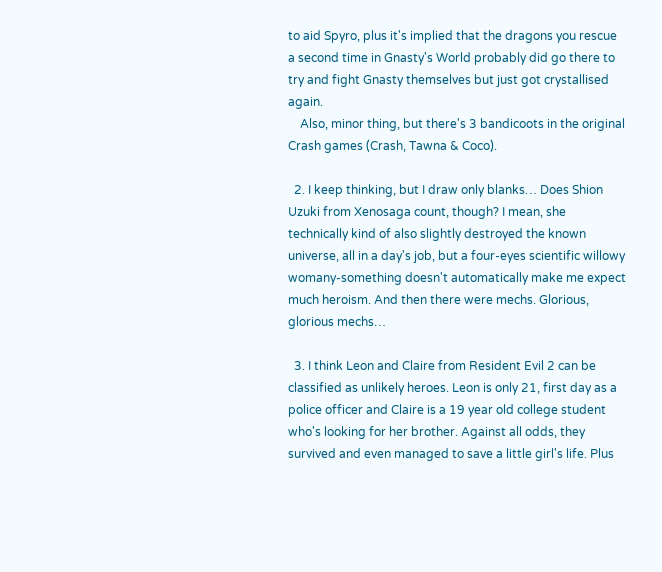to aid Spyro, plus it's implied that the dragons you rescue a second time in Gnasty's World probably did go there to try and fight Gnasty themselves but just got crystallised again.
    Also, minor thing, but there's 3 bandicoots in the original Crash games (Crash, Tawna & Coco).

  2. I keep thinking, but I draw only blanks… Does Shion Uzuki from Xenosaga count, though? I mean, she technically kind of also slightly destroyed the known universe, all in a day's job, but a four-eyes scientific willowy womany-something doesn't automatically make me expect much heroism. And then there were mechs. Glorious, glorious mechs…

  3. I think Leon and Claire from Resident Evil 2 can be classified as unlikely heroes. Leon is only 21, first day as a police officer and Claire is a 19 year old college student who's looking for her brother. Against all odds, they survived and even managed to save a little girl's life. Plus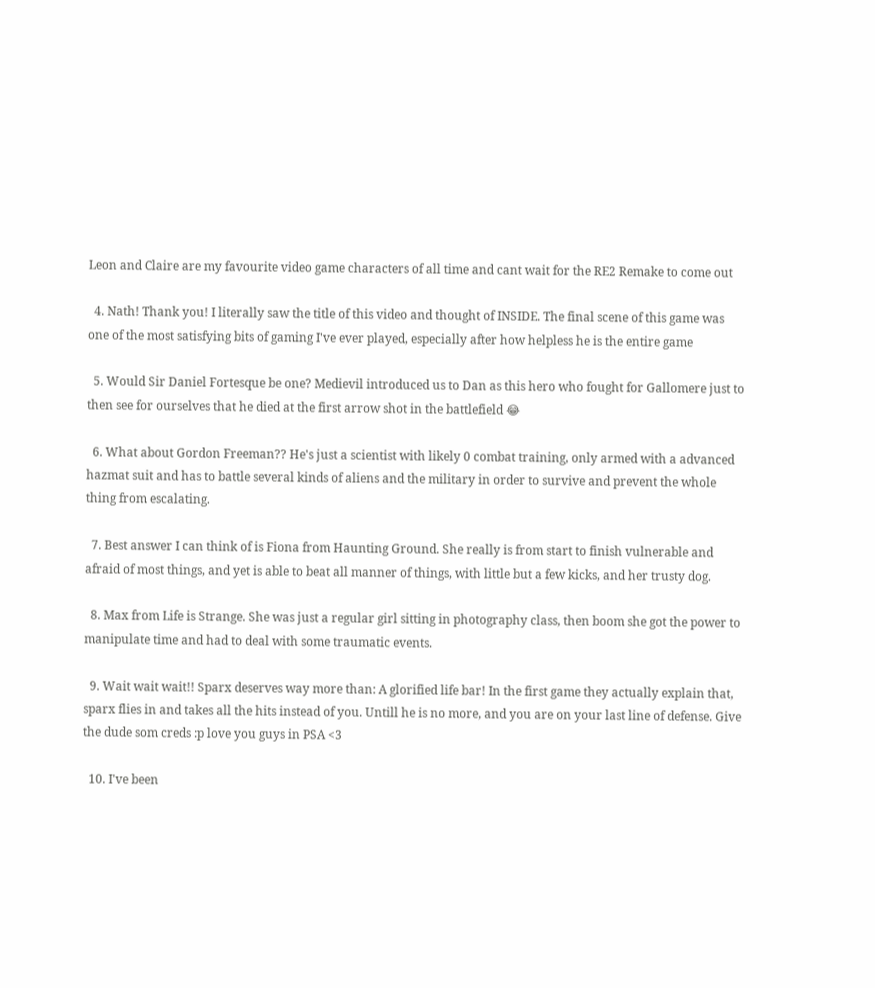Leon and Claire are my favourite video game characters of all time and cant wait for the RE2 Remake to come out

  4. Nath! Thank you! I literally saw the title of this video and thought of INSIDE. The final scene of this game was one of the most satisfying bits of gaming I've ever played, especially after how helpless he is the entire game

  5. Would Sir Daniel Fortesque be one? Medievil introduced us to Dan as this hero who fought for Gallomere just to then see for ourselves that he died at the first arrow shot in the battlefield 😂

  6. What about Gordon Freeman?? He's just a scientist with likely 0 combat training, only armed with a advanced hazmat suit and has to battle several kinds of aliens and the military in order to survive and prevent the whole thing from escalating.

  7. Best answer I can think of is Fiona from Haunting Ground. She really is from start to finish vulnerable and afraid of most things, and yet is able to beat all manner of things, with little but a few kicks, and her trusty dog.

  8. Max from Life is Strange. She was just a regular girl sitting in photography class, then boom she got the power to manipulate time and had to deal with some traumatic events.

  9. Wait wait wait!! Sparx deserves way more than: A glorified life bar! In the first game they actually explain that, sparx flies in and takes all the hits instead of you. Untill he is no more, and you are on your last line of defense. Give the dude som creds :p love you guys in PSA <3

  10. I've been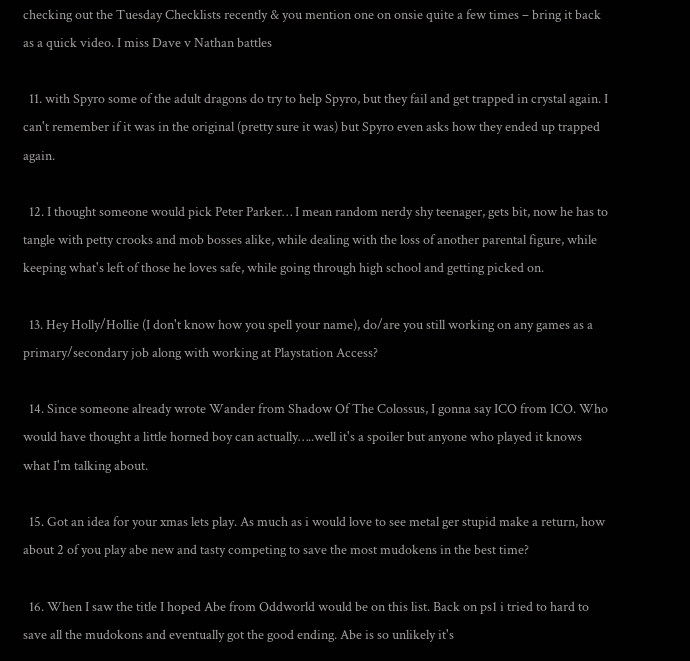checking out the Tuesday Checklists recently & you mention one on onsie quite a few times – bring it back as a quick video. I miss Dave v Nathan battles

  11. with Spyro some of the adult dragons do try to help Spyro, but they fail and get trapped in crystal again. I can't remember if it was in the original (pretty sure it was) but Spyro even asks how they ended up trapped again.

  12. I thought someone would pick Peter Parker… I mean random nerdy shy teenager, gets bit, now he has to tangle with petty crooks and mob bosses alike, while dealing with the loss of another parental figure, while keeping what's left of those he loves safe, while going through high school and getting picked on.

  13. Hey Holly/Hollie (I don't know how you spell your name), do/are you still working on any games as a primary/secondary job along with working at Playstation Access?

  14. Since someone already wrote Wander from Shadow Of The Colossus, I gonna say ICO from ICO. Who would have thought a little horned boy can actually…..well it's a spoiler but anyone who played it knows what I'm talking about.

  15. Got an idea for your xmas lets play. As much as i would love to see metal ger stupid make a return, how about 2 of you play abe new and tasty competing to save the most mudokens in the best time?

  16. When I saw the title I hoped Abe from Oddworld would be on this list. Back on ps1 i tried to hard to save all the mudokons and eventually got the good ending. Abe is so unlikely it's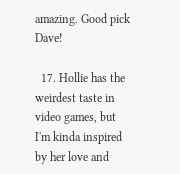amazing. Good pick Dave!

  17. Hollie has the weirdest taste in video games, but I'm kinda inspired by her love and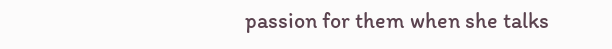passion for them when she talks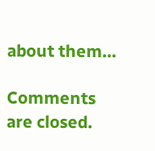about them…

Comments are closed.